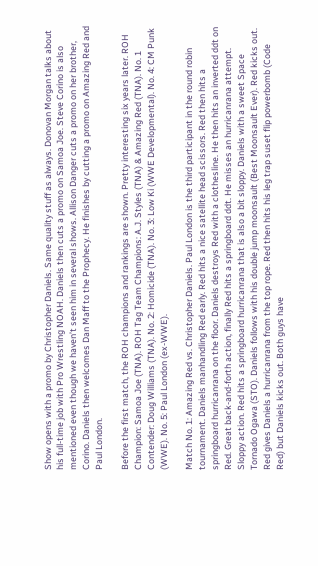Show opens with a promo by Christopher Daniels. Same quality stuff as always. Donovan Morgan talks about his full-time job with Pro Wrestling NOAH. Daniels then cuts a promo on Samoa Joe. Steve Corino is also mentioned even though we haven’t seen him in several shows. Allison Danger cuts a promo on her brother, Corino. Daniels then welcomes Dan Maff to the Prophecy. He finishes by cutting a promo on Amazing Red and Paul London.

Before the first match, the ROH champions and rankings are shown. Pretty interesting six years later. ROH Champion: Samoa Joe (TNA). ROH Tag Team Champions: A.J. Styles (TNA) & Amazing Red (TNA). No. 1 Contender: Doug Williams (TNA). No. 2: Homicide (TNA). No. 3: Low Ki (WWE Developmental). No. 4: CM Punk (WWE). No. 5: Paul London (ex-WWE).

Match No. 1: Amazing Red vs. Christopher Daniels. Paul London is the third participant in the round robin tournament. Daniels manhandling Red early. Red hits a nice satellite head scissors. Red then hits a springboard hurricanrana on the floor. Daniels destroys Red with a clothesline. He then hits an inverted ddt on Red. Great back-and-forth action, finally Red hits a springboard ddt. He misses an hurricanrana attempt. Sloppy action. Red hits a springboard hurricanrana that is also a bit sloppy. Daniels with a sweet Space Tornado Ogawa (STO). Daniels follows with his double jump moonsault (Best Moonsault Ever). Red kicks out. Red gives Daniels a hurricanrana from the top rope. Red then hits his leg trap suset flip powerbomb (Code Red) but Daniels kicks out. Both guys have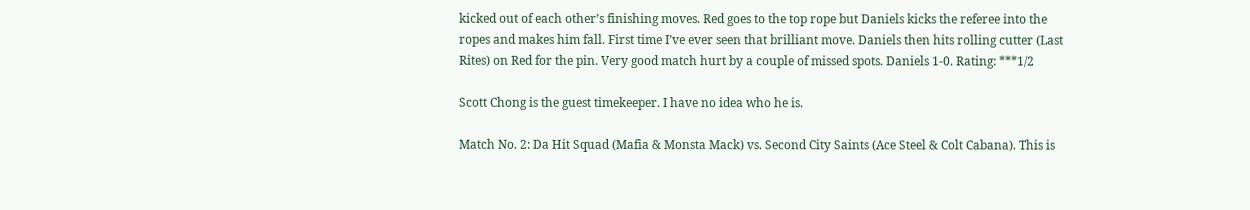kicked out of each other’s finishing moves. Red goes to the top rope but Daniels kicks the referee into the ropes and makes him fall. First time I’ve ever seen that brilliant move. Daniels then hits rolling cutter (Last Rites) on Red for the pin. Very good match hurt by a couple of missed spots. Daniels 1-0. Rating: ***1/2

Scott Chong is the guest timekeeper. I have no idea who he is.

Match No. 2: Da Hit Squad (Mafia & Monsta Mack) vs. Second City Saints (Ace Steel & Colt Cabana). This is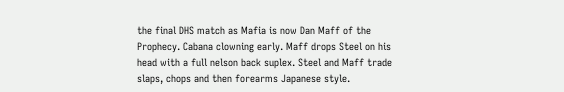the final DHS match as Mafia is now Dan Maff of the Prophecy. Cabana clowning early. Maff drops Steel on his head with a full nelson back suplex. Steel and Maff trade slaps, chops and then forearms Japanese style.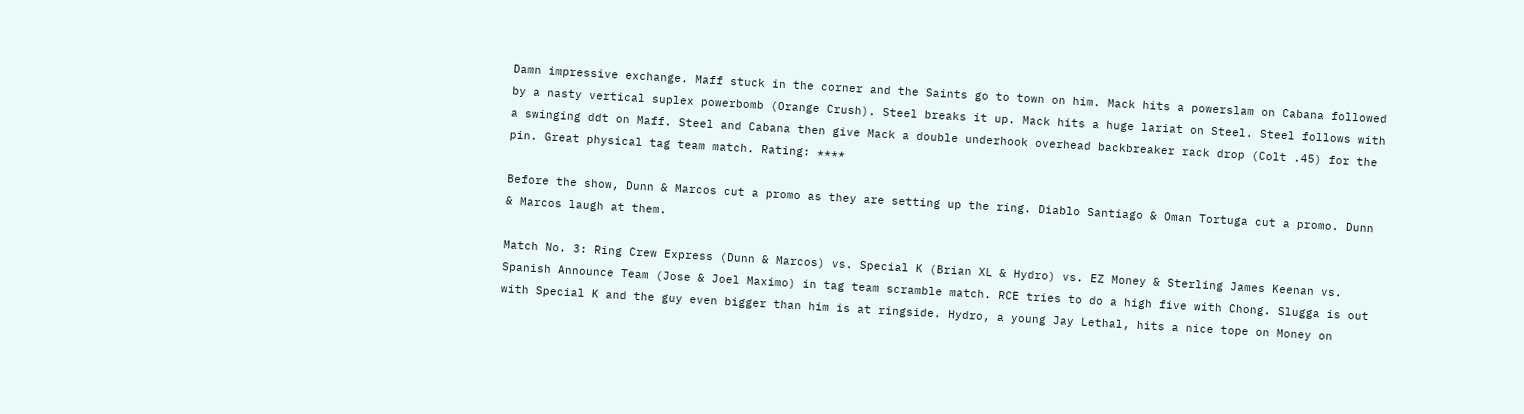Damn impressive exchange. Maff stuck in the corner and the Saints go to town on him. Mack hits a powerslam on Cabana followed by a nasty vertical suplex powerbomb (Orange Crush). Steel breaks it up. Mack hits a huge lariat on Steel. Steel follows with a swinging ddt on Maff. Steel and Cabana then give Mack a double underhook overhead backbreaker rack drop (Colt .45) for the pin. Great physical tag team match. Rating: ****

Before the show, Dunn & Marcos cut a promo as they are setting up the ring. Diablo Santiago & Oman Tortuga cut a promo. Dunn & Marcos laugh at them.

Match No. 3: Ring Crew Express (Dunn & Marcos) vs. Special K (Brian XL & Hydro) vs. EZ Money & Sterling James Keenan vs. Spanish Announce Team (Jose & Joel Maximo) in tag team scramble match. RCE tries to do a high five with Chong. Slugga is out with Special K and the guy even bigger than him is at ringside. Hydro, a young Jay Lethal, hits a nice tope on Money on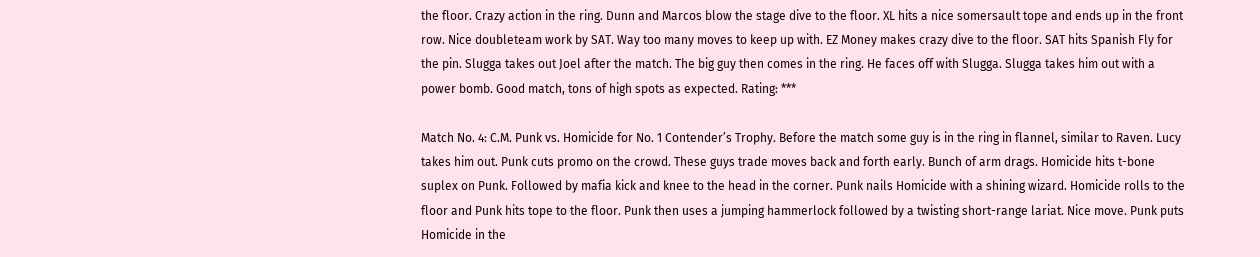the floor. Crazy action in the ring. Dunn and Marcos blow the stage dive to the floor. XL hits a nice somersault tope and ends up in the front row. Nice doubleteam work by SAT. Way too many moves to keep up with. EZ Money makes crazy dive to the floor. SAT hits Spanish Fly for the pin. Slugga takes out Joel after the match. The big guy then comes in the ring. He faces off with Slugga. Slugga takes him out with a power bomb. Good match, tons of high spots as expected. Rating: ***

Match No. 4: C.M. Punk vs. Homicide for No. 1 Contender’s Trophy. Before the match some guy is in the ring in flannel, similar to Raven. Lucy takes him out. Punk cuts promo on the crowd. These guys trade moves back and forth early. Bunch of arm drags. Homicide hits t-bone suplex on Punk. Followed by mafia kick and knee to the head in the corner. Punk nails Homicide with a shining wizard. Homicide rolls to the floor and Punk hits tope to the floor. Punk then uses a jumping hammerlock followed by a twisting short-range lariat. Nice move. Punk puts Homicide in the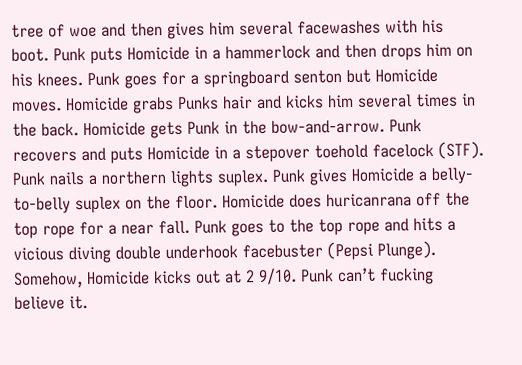tree of woe and then gives him several facewashes with his boot. Punk puts Homicide in a hammerlock and then drops him on his knees. Punk goes for a springboard senton but Homicide moves. Homicide grabs Punks hair and kicks him several times in the back. Homicide gets Punk in the bow-and-arrow. Punk recovers and puts Homicide in a stepover toehold facelock (STF). Punk nails a northern lights suplex. Punk gives Homicide a belly-to-belly suplex on the floor. Homicide does huricanrana off the top rope for a near fall. Punk goes to the top rope and hits a vicious diving double underhook facebuster (Pepsi Plunge). Somehow, Homicide kicks out at 2 9/10. Punk can’t fucking believe it.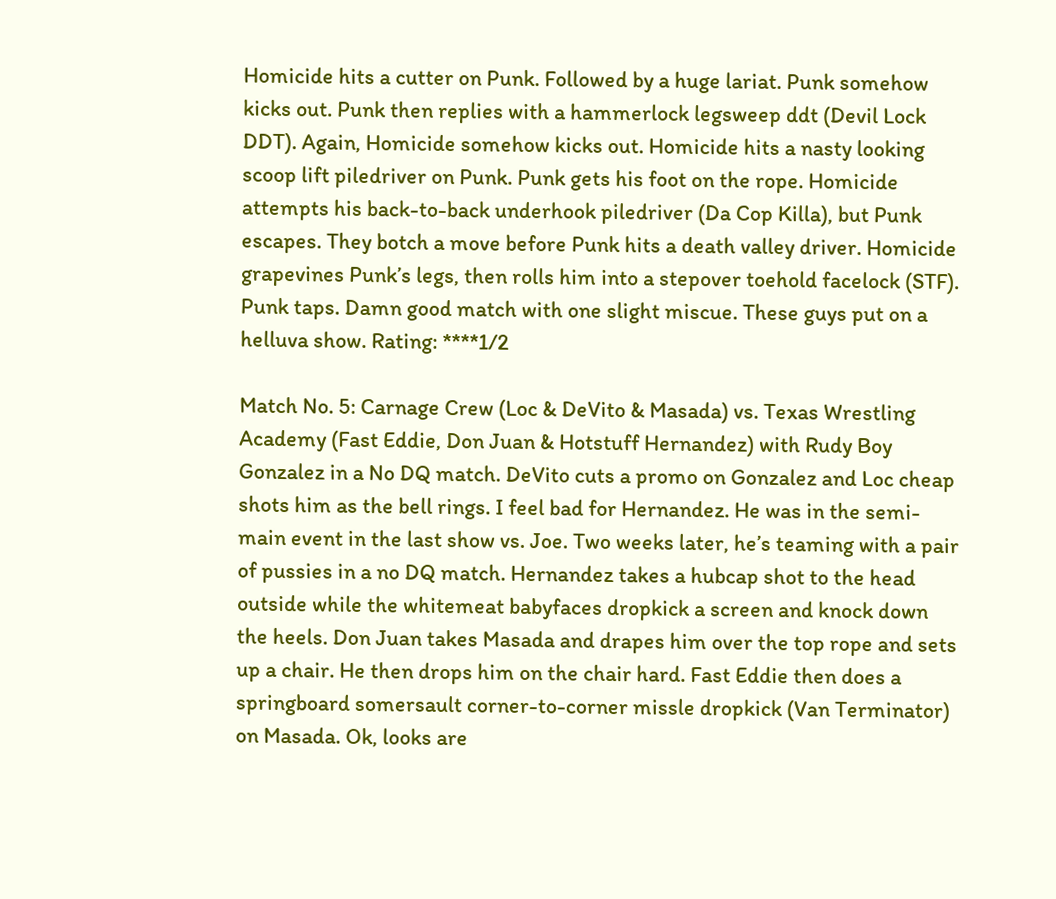Homicide hits a cutter on Punk. Followed by a huge lariat. Punk somehow kicks out. Punk then replies with a hammerlock legsweep ddt (Devil Lock DDT). Again, Homicide somehow kicks out. Homicide hits a nasty looking scoop lift piledriver on Punk. Punk gets his foot on the rope. Homicide attempts his back-to-back underhook piledriver (Da Cop Killa), but Punk escapes. They botch a move before Punk hits a death valley driver. Homicide grapevines Punk’s legs, then rolls him into a stepover toehold facelock (STF). Punk taps. Damn good match with one slight miscue. These guys put on a helluva show. Rating: ****1/2

Match No. 5: Carnage Crew (Loc & DeVito & Masada) vs. Texas Wrestling Academy (Fast Eddie, Don Juan & Hotstuff Hernandez) with Rudy Boy Gonzalez in a No DQ match. DeVito cuts a promo on Gonzalez and Loc cheap shots him as the bell rings. I feel bad for Hernandez. He was in the semi-main event in the last show vs. Joe. Two weeks later, he’s teaming with a pair of pussies in a no DQ match. Hernandez takes a hubcap shot to the head outside while the whitemeat babyfaces dropkick a screen and knock down the heels. Don Juan takes Masada and drapes him over the top rope and sets up a chair. He then drops him on the chair hard. Fast Eddie then does a springboard somersault corner-to-corner missle dropkick (Van Terminator) on Masada. Ok, looks are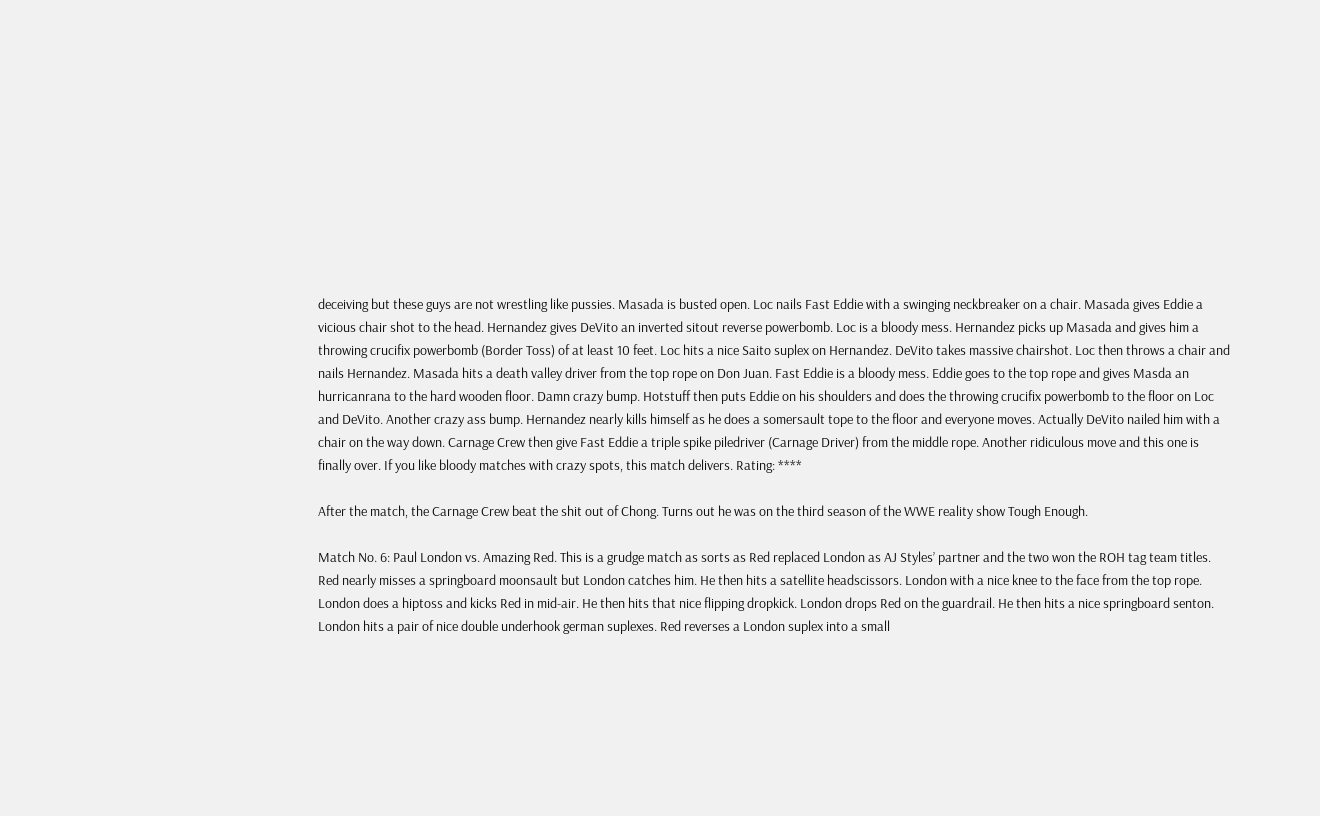deceiving but these guys are not wrestling like pussies. Masada is busted open. Loc nails Fast Eddie with a swinging neckbreaker on a chair. Masada gives Eddie a vicious chair shot to the head. Hernandez gives DeVito an inverted sitout reverse powerbomb. Loc is a bloody mess. Hernandez picks up Masada and gives him a throwing crucifix powerbomb (Border Toss) of at least 10 feet. Loc hits a nice Saito suplex on Hernandez. DeVito takes massive chairshot. Loc then throws a chair and nails Hernandez. Masada hits a death valley driver from the top rope on Don Juan. Fast Eddie is a bloody mess. Eddie goes to the top rope and gives Masda an hurricanrana to the hard wooden floor. Damn crazy bump. Hotstuff then puts Eddie on his shoulders and does the throwing crucifix powerbomb to the floor on Loc and DeVito. Another crazy ass bump. Hernandez nearly kills himself as he does a somersault tope to the floor and everyone moves. Actually DeVito nailed him with a chair on the way down. Carnage Crew then give Fast Eddie a triple spike piledriver (Carnage Driver) from the middle rope. Another ridiculous move and this one is finally over. If you like bloody matches with crazy spots, this match delivers. Rating: ****

After the match, the Carnage Crew beat the shit out of Chong. Turns out he was on the third season of the WWE reality show Tough Enough.

Match No. 6: Paul London vs. Amazing Red. This is a grudge match as sorts as Red replaced London as AJ Styles’ partner and the two won the ROH tag team titles. Red nearly misses a springboard moonsault but London catches him. He then hits a satellite headscissors. London with a nice knee to the face from the top rope. London does a hiptoss and kicks Red in mid-air. He then hits that nice flipping dropkick. London drops Red on the guardrail. He then hits a nice springboard senton. London hits a pair of nice double underhook german suplexes. Red reverses a London suplex into a small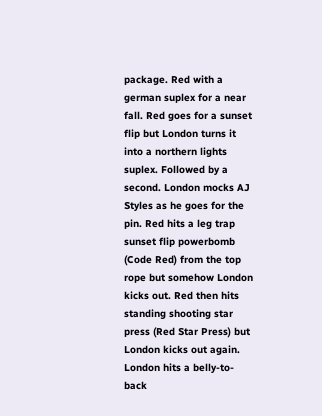package. Red with a german suplex for a near fall. Red goes for a sunset flip but London turns it into a northern lights suplex. Followed by a second. London mocks AJ Styles as he goes for the pin. Red hits a leg trap sunset flip powerbomb (Code Red) from the top rope but somehow London kicks out. Red then hits standing shooting star press (Red Star Press) but London kicks out again. London hits a belly-to-back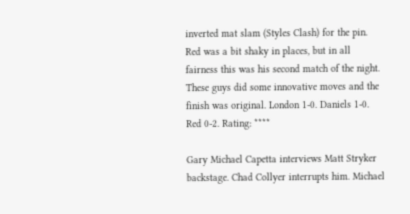inverted mat slam (Styles Clash) for the pin. Red was a bit shaky in places, but in all fairness this was his second match of the night. These guys did some innovative moves and the finish was original. London 1-0. Daniels 1-0. Red 0-2. Rating: ****

Gary Michael Capetta interviews Matt Stryker backstage. Chad Collyer interrupts him. Michael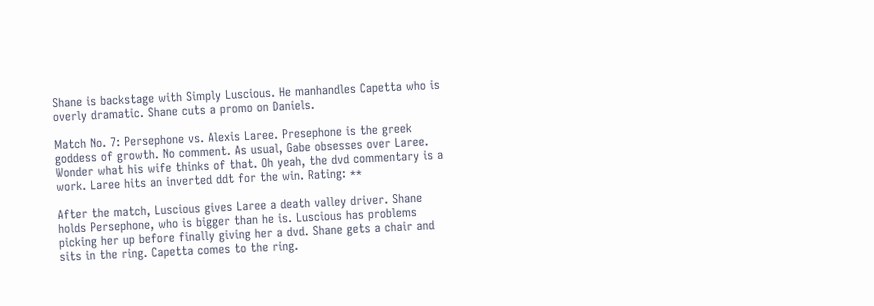Shane is backstage with Simply Luscious. He manhandles Capetta who is overly dramatic. Shane cuts a promo on Daniels.

Match No. 7: Persephone vs. Alexis Laree. Presephone is the greek goddess of growth. No comment. As usual, Gabe obsesses over Laree. Wonder what his wife thinks of that. Oh yeah, the dvd commentary is a work. Laree hits an inverted ddt for the win. Rating: **

After the match, Luscious gives Laree a death valley driver. Shane holds Persephone, who is bigger than he is. Luscious has problems picking her up before finally giving her a dvd. Shane gets a chair and sits in the ring. Capetta comes to the ring.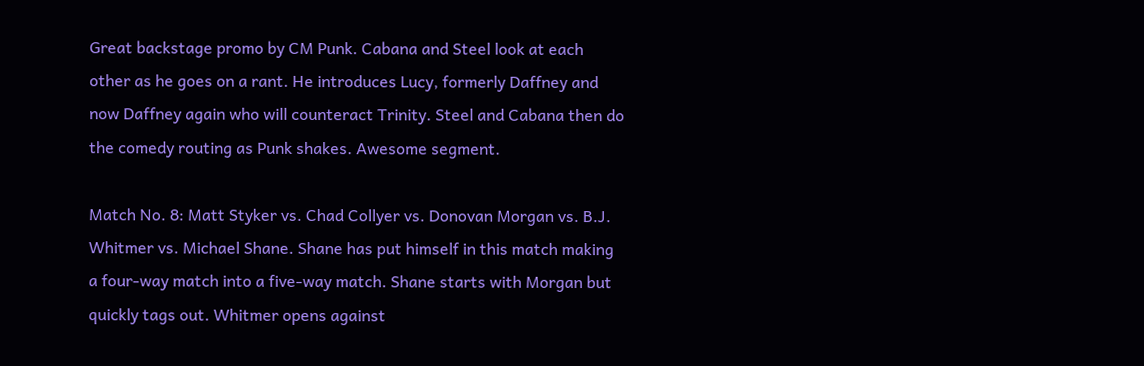Great backstage promo by CM Punk. Cabana and Steel look at each other as he goes on a rant. He introduces Lucy, formerly Daffney and now Daffney again who will counteract Trinity. Steel and Cabana then do the comedy routing as Punk shakes. Awesome segment.

Match No. 8: Matt Styker vs. Chad Collyer vs. Donovan Morgan vs. B.J. Whitmer vs. Michael Shane. Shane has put himself in this match making a four-way match into a five-way match. Shane starts with Morgan but quickly tags out. Whitmer opens against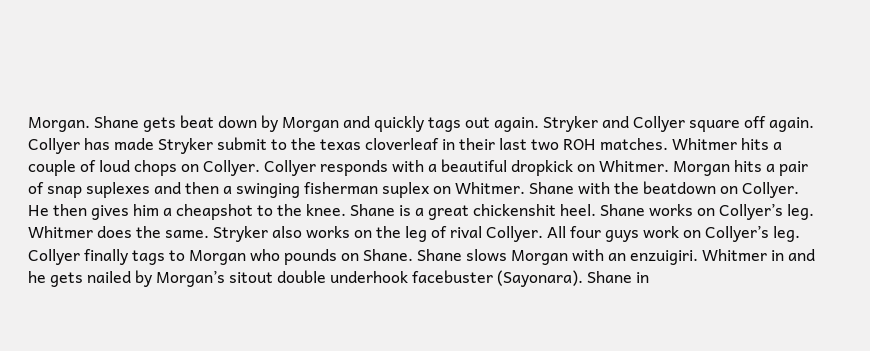Morgan. Shane gets beat down by Morgan and quickly tags out again. Stryker and Collyer square off again. Collyer has made Stryker submit to the texas cloverleaf in their last two ROH matches. Whitmer hits a couple of loud chops on Collyer. Collyer responds with a beautiful dropkick on Whitmer. Morgan hits a pair of snap suplexes and then a swinging fisherman suplex on Whitmer. Shane with the beatdown on Collyer. He then gives him a cheapshot to the knee. Shane is a great chickenshit heel. Shane works on Collyer’s leg. Whitmer does the same. Stryker also works on the leg of rival Collyer. All four guys work on Collyer’s leg. Collyer finally tags to Morgan who pounds on Shane. Shane slows Morgan with an enzuigiri. Whitmer in and he gets nailed by Morgan’s sitout double underhook facebuster (Sayonara). Shane in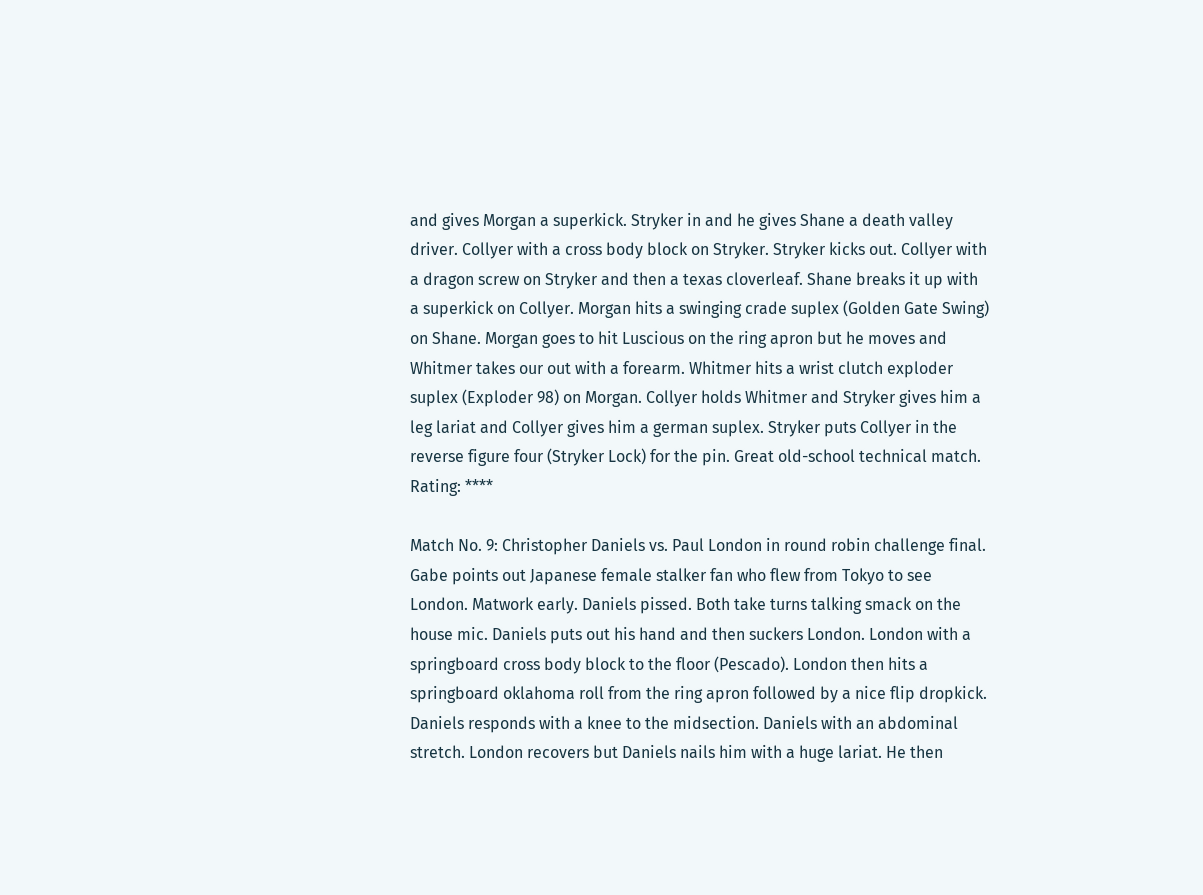and gives Morgan a superkick. Stryker in and he gives Shane a death valley driver. Collyer with a cross body block on Stryker. Stryker kicks out. Collyer with a dragon screw on Stryker and then a texas cloverleaf. Shane breaks it up with a superkick on Collyer. Morgan hits a swinging crade suplex (Golden Gate Swing) on Shane. Morgan goes to hit Luscious on the ring apron but he moves and Whitmer takes our out with a forearm. Whitmer hits a wrist clutch exploder suplex (Exploder 98) on Morgan. Collyer holds Whitmer and Stryker gives him a leg lariat and Collyer gives him a german suplex. Stryker puts Collyer in the reverse figure four (Stryker Lock) for the pin. Great old-school technical match. Rating: ****

Match No. 9: Christopher Daniels vs. Paul London in round robin challenge final. Gabe points out Japanese female stalker fan who flew from Tokyo to see London. Matwork early. Daniels pissed. Both take turns talking smack on the house mic. Daniels puts out his hand and then suckers London. London with a springboard cross body block to the floor (Pescado). London then hits a springboard oklahoma roll from the ring apron followed by a nice flip dropkick. Daniels responds with a knee to the midsection. Daniels with an abdominal stretch. London recovers but Daniels nails him with a huge lariat. He then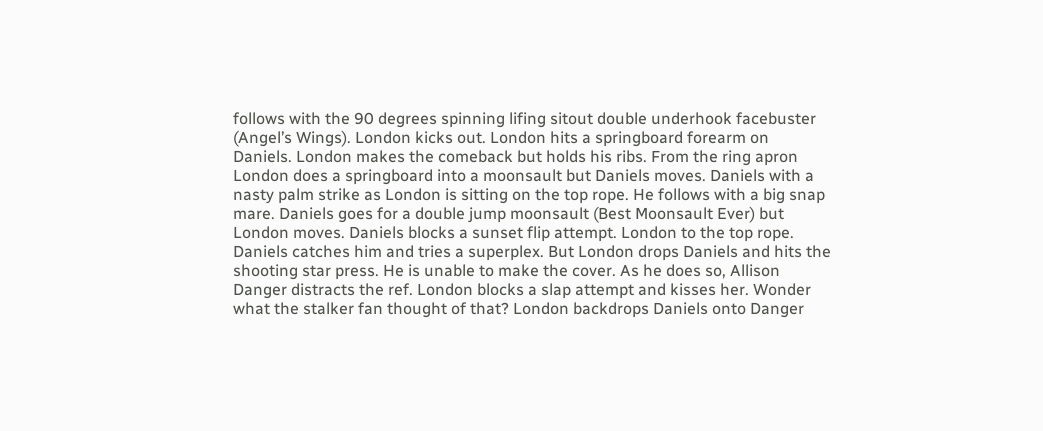follows with the 90 degrees spinning lifing sitout double underhook facebuster (Angel’s Wings). London kicks out. London hits a springboard forearm on Daniels. London makes the comeback but holds his ribs. From the ring apron London does a springboard into a moonsault but Daniels moves. Daniels with a nasty palm strike as London is sitting on the top rope. He follows with a big snap mare. Daniels goes for a double jump moonsault (Best Moonsault Ever) but London moves. Daniels blocks a sunset flip attempt. London to the top rope. Daniels catches him and tries a superplex. But London drops Daniels and hits the shooting star press. He is unable to make the cover. As he does so, Allison Danger distracts the ref. London blocks a slap attempt and kisses her. Wonder what the stalker fan thought of that? London backdrops Daniels onto Danger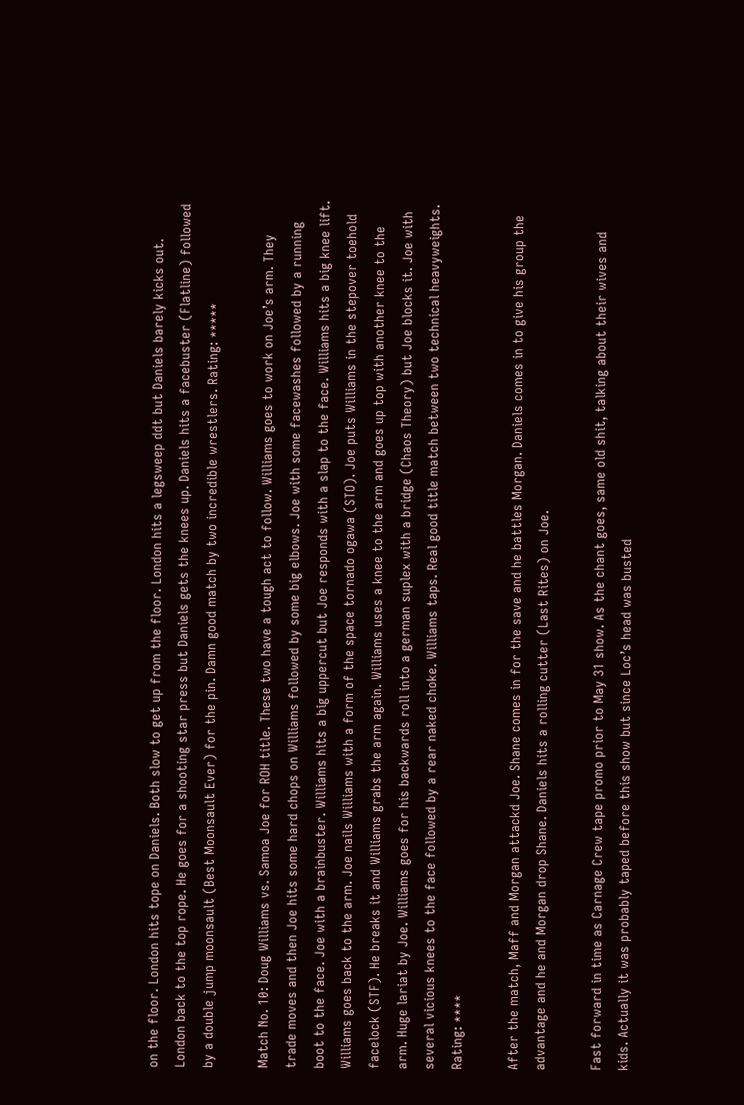on the floor. London hits tope on Daniels. Both slow to get up from the floor. London hits a legsweep ddt but Daniels barely kicks out. London back to the top rope. He goes for a shooting star press but Daniels gets the knees up. Daniels hits a facebuster (Flatline) followed by a double jump moonsault (Best Moonsault Ever) for the pin. Damn good match by two incredible wrestlers. Rating: *****

Match No. 10: Doug Williams vs. Samoa Joe for ROH title. These two have a tough act to follow. Williams goes to work on Joe’s arm. They trade moves and then Joe hits some hard chops on Williams followed by some big elbows. Joe with some facewashes followed by a running boot to the face. Joe with a brainbuster. Williams hits a big uppercut but Joe responds with a slap to the face. Williams hits a big knee lift. Williams goes back to the arm. Joe nails Williams with a form of the space tornado ogawa (STO). Joe puts Williams in the stepover toehold facelock (STF). He breaks it and Williams grabs the arm again. Williams uses a knee to the arm and goes up top with another knee to the arm. Huge lariat by Joe. Williams goes for his backwards roll into a german suplex with a bridge (Chaos Theory) but Joe blocks it. Joe with several vicious knees to the face followed by a rear naked choke. Williams taps. Real good title match between two technical heavyweights. Rating: ****

After the match, Maff and Morgan attackd Joe. Shane comes in for the save and he battles Morgan. Daniels comes in to give his group the advantage and he and Morgan drop Shane. Daniels hits a rolling cutter (Last Rites) on Joe.

Fast forward in time as Carnage Crew tape promo prior to May 31 show. As the chant goes, same old shit, talking about their wives and kids. Actually it was probably taped before this show but since Loc’s head was busted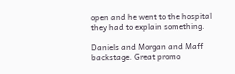open and he went to the hospital they had to explain something.

Daniels and Morgan and Maff backstage. Great promo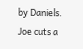by Daniels. Joe cuts a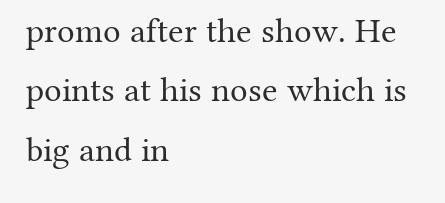promo after the show. He points at his nose which is big and in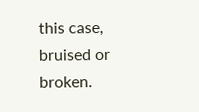this case, bruised or broken.